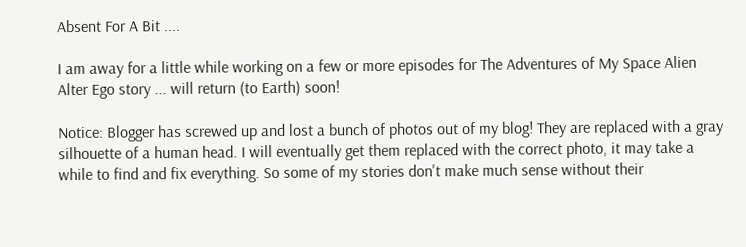Absent For A Bit ....

I am away for a little while working on a few or more episodes for The Adventures of My Space Alien Alter Ego story ... will return (to Earth) soon!

Notice: Blogger has screwed up and lost a bunch of photos out of my blog! They are replaced with a gray silhouette of a human head. I will eventually get them replaced with the correct photo, it may take a while to find and fix everything. So some of my stories don't make much sense without their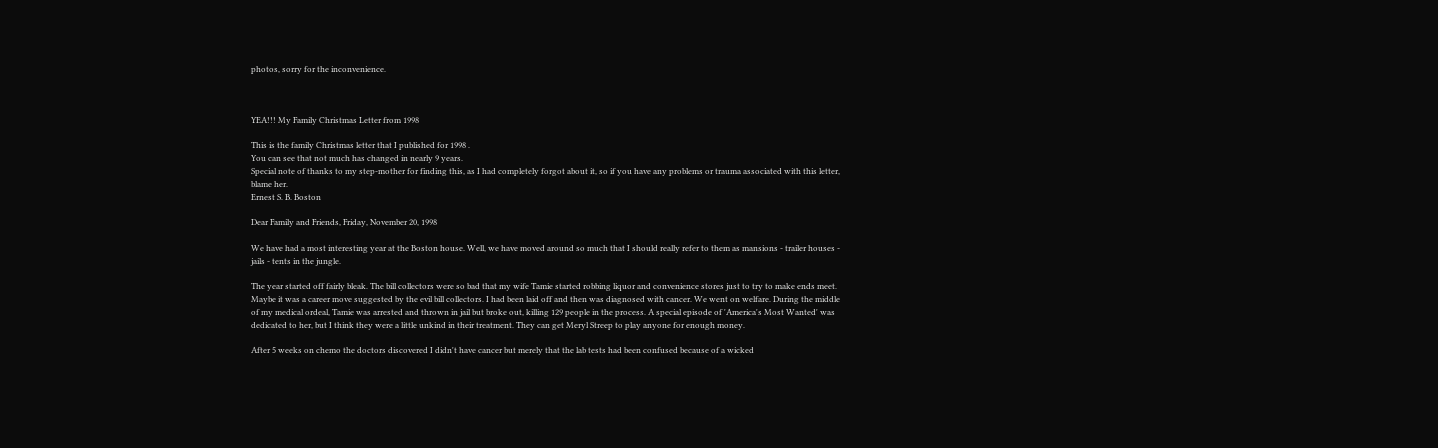photos, sorry for the inconvenience.



YEA!!! My Family Christmas Letter from 1998

This is the family Christmas letter that I published for 1998 .
You can see that not much has changed in nearly 9 years.
Special note of thanks to my step-mother for finding this, as I had completely forgot about it, so if you have any problems or trauma associated with this letter, blame her.
Ernest S. B. Boston

Dear Family and Friends, Friday, November 20, 1998

We have had a most interesting year at the Boston house. Well, we have moved around so much that I should really refer to them as mansions - trailer houses - jails - tents in the jungle.

The year started off fairly bleak. The bill collectors were so bad that my wife Tamie started robbing liquor and convenience stores just to try to make ends meet. Maybe it was a career move suggested by the evil bill collectors. I had been laid off and then was diagnosed with cancer. We went on welfare. During the middle of my medical ordeal, Tamie was arrested and thrown in jail but broke out, killing 129 people in the process. A special episode of 'America's Most Wanted' was dedicated to her, but I think they were a little unkind in their treatment. They can get Meryl Streep to play anyone for enough money.

After 5 weeks on chemo the doctors discovered I didn't have cancer but merely that the lab tests had been confused because of a wicked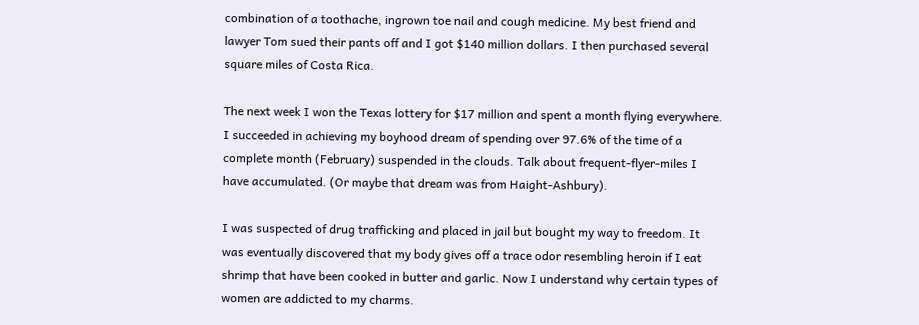combination of a toothache, ingrown toe nail and cough medicine. My best friend and lawyer Tom sued their pants off and I got $140 million dollars. I then purchased several square miles of Costa Rica.

The next week I won the Texas lottery for $17 million and spent a month flying everywhere. I succeeded in achieving my boyhood dream of spending over 97.6% of the time of a complete month (February) suspended in the clouds. Talk about frequent-flyer-miles I have accumulated. (Or maybe that dream was from Haight-Ashbury).

I was suspected of drug trafficking and placed in jail but bought my way to freedom. It was eventually discovered that my body gives off a trace odor resembling heroin if I eat shrimp that have been cooked in butter and garlic. Now I understand why certain types of women are addicted to my charms.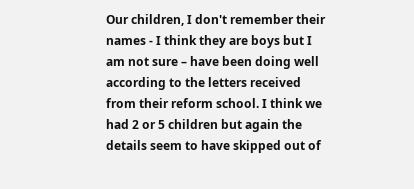Our children, I don't remember their names - I think they are boys but I am not sure – have been doing well according to the letters received from their reform school. I think we had 2 or 5 children but again the details seem to have skipped out of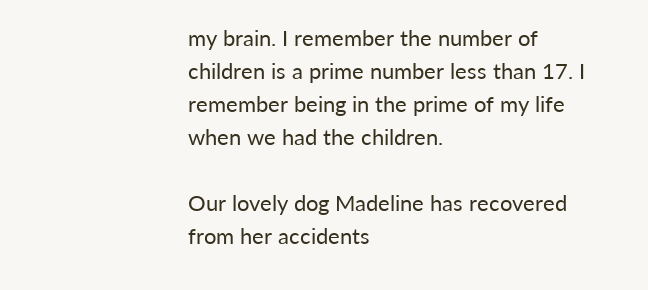my brain. I remember the number of children is a prime number less than 17. I remember being in the prime of my life when we had the children.

Our lovely dog Madeline has recovered from her accidents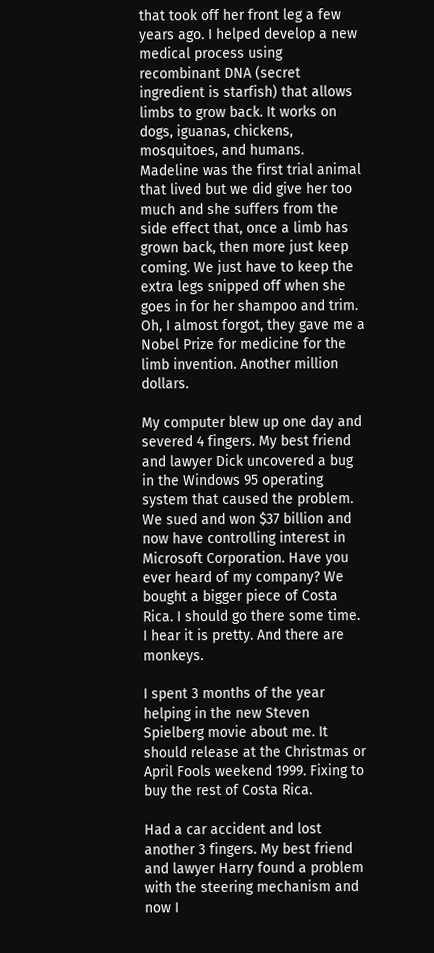that took off her front leg a few years ago. I helped develop a new medical process using recombinant DNA (secret ingredient is starfish) that allows limbs to grow back. It works on dogs, iguanas, chickens, mosquitoes, and humans. Madeline was the first trial animal that lived but we did give her too much and she suffers from the side effect that, once a limb has grown back, then more just keep coming. We just have to keep the extra legs snipped off when she goes in for her shampoo and trim. Oh, I almost forgot, they gave me a Nobel Prize for medicine for the limb invention. Another million dollars.

My computer blew up one day and severed 4 fingers. My best friend and lawyer Dick uncovered a bug in the Windows 95 operating system that caused the problem. We sued and won $37 billion and now have controlling interest in Microsoft Corporation. Have you ever heard of my company? We bought a bigger piece of Costa Rica. I should go there some time. I hear it is pretty. And there are monkeys.

I spent 3 months of the year helping in the new Steven Spielberg movie about me. It should release at the Christmas or April Fools weekend 1999. Fixing to buy the rest of Costa Rica.

Had a car accident and lost another 3 fingers. My best friend and lawyer Harry found a problem with the steering mechanism and now I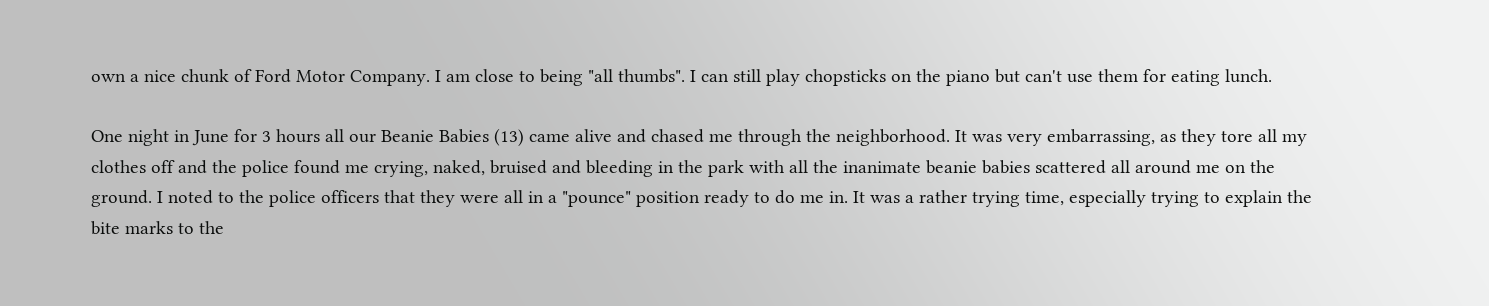own a nice chunk of Ford Motor Company. I am close to being "all thumbs". I can still play chopsticks on the piano but can't use them for eating lunch.

One night in June for 3 hours all our Beanie Babies (13) came alive and chased me through the neighborhood. It was very embarrassing, as they tore all my clothes off and the police found me crying, naked, bruised and bleeding in the park with all the inanimate beanie babies scattered all around me on the ground. I noted to the police officers that they were all in a "pounce" position ready to do me in. It was a rather trying time, especially trying to explain the bite marks to the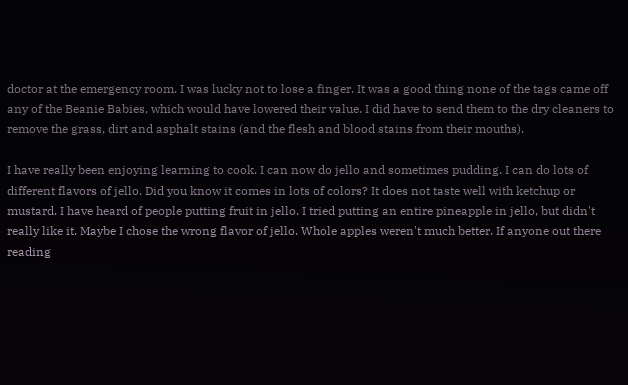doctor at the emergency room. I was lucky not to lose a finger. It was a good thing none of the tags came off any of the Beanie Babies, which would have lowered their value. I did have to send them to the dry cleaners to remove the grass, dirt and asphalt stains (and the flesh and blood stains from their mouths).

I have really been enjoying learning to cook. I can now do jello and sometimes pudding. I can do lots of different flavors of jello. Did you know it comes in lots of colors? It does not taste well with ketchup or mustard. I have heard of people putting fruit in jello. I tried putting an entire pineapple in jello, but didn't really like it. Maybe I chose the wrong flavor of jello. Whole apples weren't much better. If anyone out there reading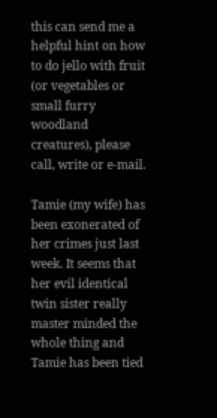this can send me a helpful hint on how to do jello with fruit (or vegetables or small furry woodland creatures), please call, write or e-mail.

Tamie (my wife) has been exonerated of her crimes just last week. It seems that her evil identical twin sister really master minded the whole thing and Tamie has been tied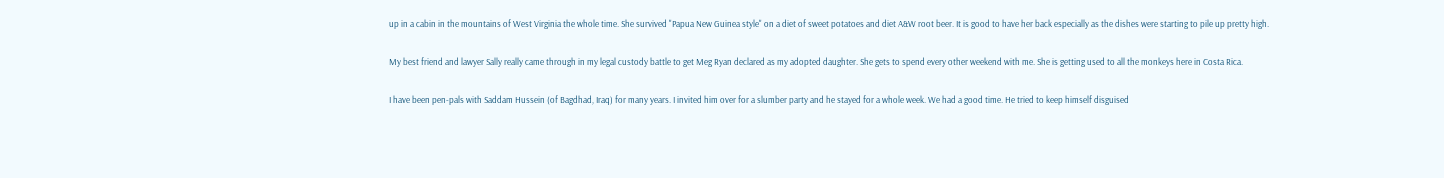up in a cabin in the mountains of West Virginia the whole time. She survived "Papua New Guinea style" on a diet of sweet potatoes and diet A&W root beer. It is good to have her back especially as the dishes were starting to pile up pretty high.

My best friend and lawyer Sally really came through in my legal custody battle to get Meg Ryan declared as my adopted daughter. She gets to spend every other weekend with me. She is getting used to all the monkeys here in Costa Rica.

I have been pen-pals with Saddam Hussein (of Bagdhad, Iraq) for many years. I invited him over for a slumber party and he stayed for a whole week. We had a good time. He tried to keep himself disguised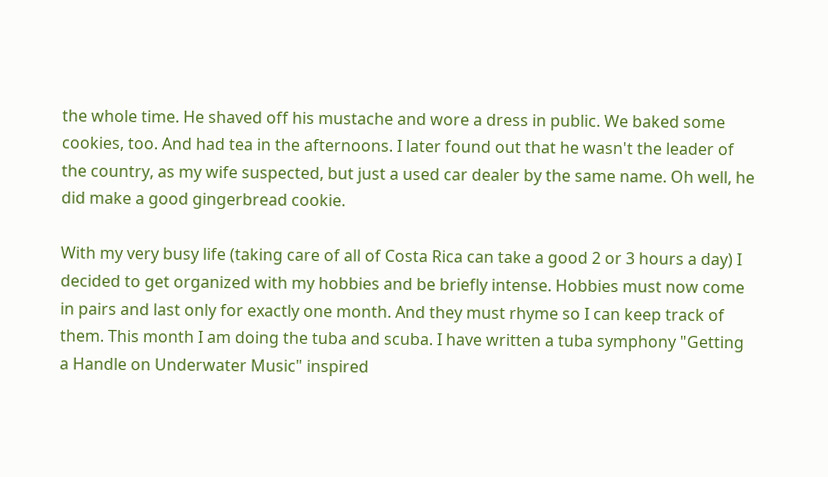the whole time. He shaved off his mustache and wore a dress in public. We baked some cookies, too. And had tea in the afternoons. I later found out that he wasn't the leader of the country, as my wife suspected, but just a used car dealer by the same name. Oh well, he did make a good gingerbread cookie.

With my very busy life (taking care of all of Costa Rica can take a good 2 or 3 hours a day) I decided to get organized with my hobbies and be briefly intense. Hobbies must now come in pairs and last only for exactly one month. And they must rhyme so I can keep track of them. This month I am doing the tuba and scuba. I have written a tuba symphony "Getting a Handle on Underwater Music" inspired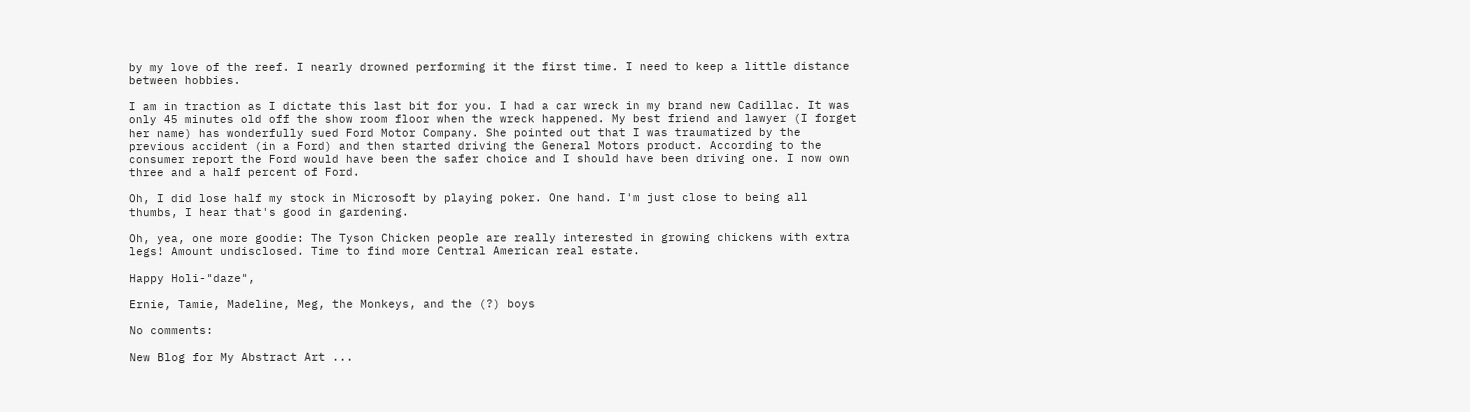by my love of the reef. I nearly drowned performing it the first time. I need to keep a little distance between hobbies.

I am in traction as I dictate this last bit for you. I had a car wreck in my brand new Cadillac. It was only 45 minutes old off the show room floor when the wreck happened. My best friend and lawyer (I forget her name) has wonderfully sued Ford Motor Company. She pointed out that I was traumatized by the previous accident (in a Ford) and then started driving the General Motors product. According to the consumer report the Ford would have been the safer choice and I should have been driving one. I now own three and a half percent of Ford.

Oh, I did lose half my stock in Microsoft by playing poker. One hand. I'm just close to being all thumbs, I hear that's good in gardening.

Oh, yea, one more goodie: The Tyson Chicken people are really interested in growing chickens with extra legs! Amount undisclosed. Time to find more Central American real estate.

Happy Holi-"daze",

Ernie, Tamie, Madeline, Meg, the Monkeys, and the (?) boys

No comments:

New Blog for My Abstract Art ...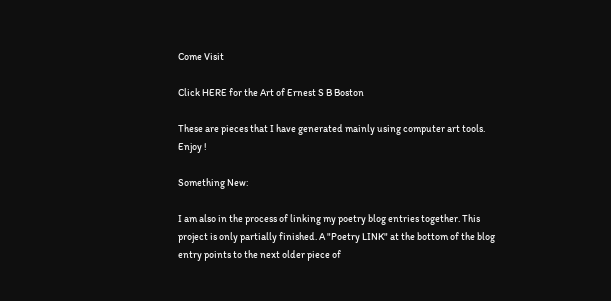Come Visit

Click HERE for the Art of Ernest S B Boston

These are pieces that I have generated mainly using computer art tools. Enjoy !

Something New:

I am also in the process of linking my poetry blog entries together. This project is only partially finished. A "Poetry LINK" at the bottom of the blog entry points to the next older piece of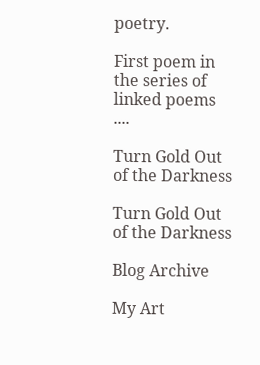poetry.

First poem in the series of linked poems ....

Turn Gold Out of the Darkness

Turn Gold Out of the Darkness

Blog Archive

My Art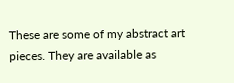These are some of my abstract art pieces. They are available as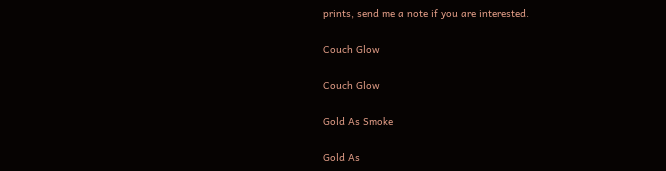prints, send me a note if you are interested.

Couch Glow

Couch Glow

Gold As Smoke

Gold As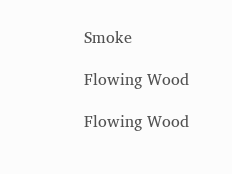Smoke

Flowing Wood

Flowing Wood